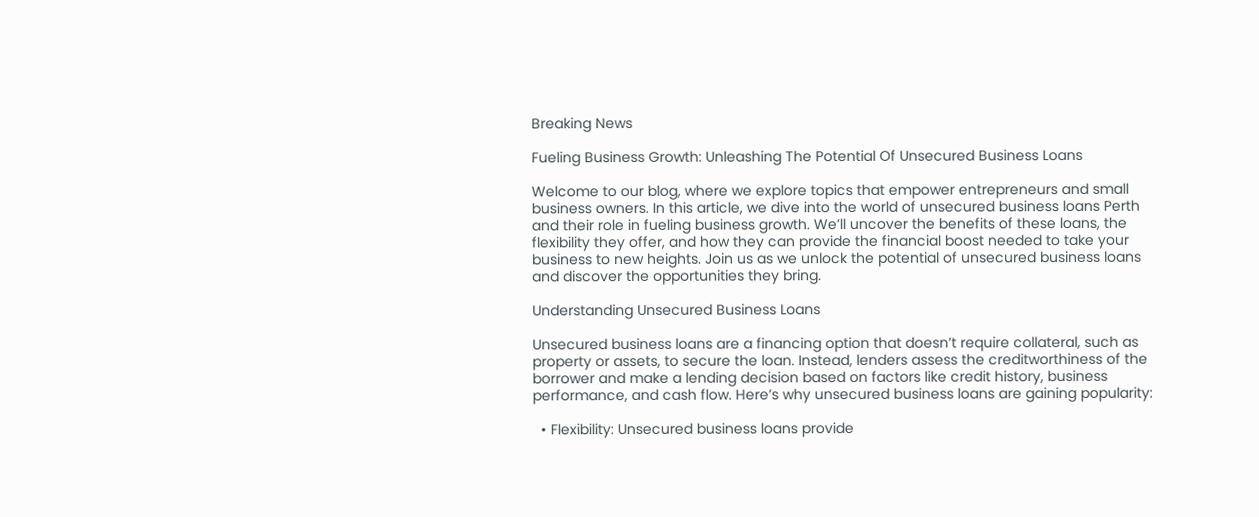Breaking News

Fueling Business Growth: Unleashing The Potential Of Unsecured Business Loans

Welcome to our blog, where we explore topics that empower entrepreneurs and small business owners. In this article, we dive into the world of unsecured business loans Perth and their role in fueling business growth. We’ll uncover the benefits of these loans, the flexibility they offer, and how they can provide the financial boost needed to take your business to new heights. Join us as we unlock the potential of unsecured business loans and discover the opportunities they bring.

Understanding Unsecured Business Loans

Unsecured business loans are a financing option that doesn’t require collateral, such as property or assets, to secure the loan. Instead, lenders assess the creditworthiness of the borrower and make a lending decision based on factors like credit history, business performance, and cash flow. Here’s why unsecured business loans are gaining popularity:

  • Flexibility: Unsecured business loans provide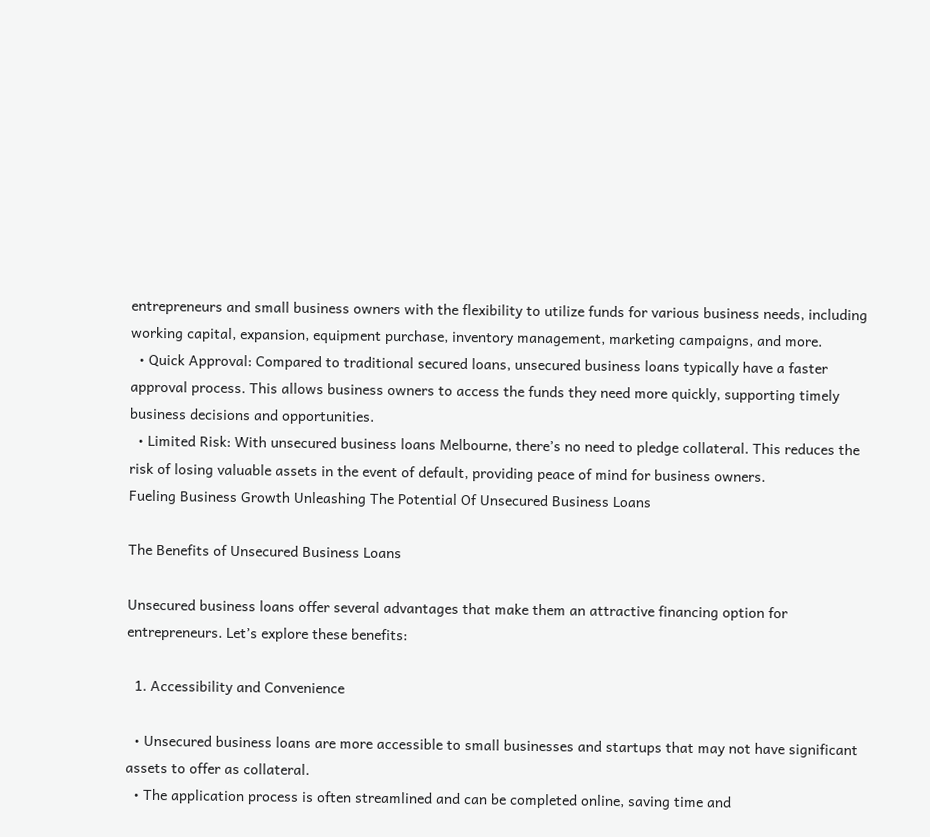entrepreneurs and small business owners with the flexibility to utilize funds for various business needs, including working capital, expansion, equipment purchase, inventory management, marketing campaigns, and more.
  • Quick Approval: Compared to traditional secured loans, unsecured business loans typically have a faster approval process. This allows business owners to access the funds they need more quickly, supporting timely business decisions and opportunities.
  • Limited Risk: With unsecured business loans Melbourne, there’s no need to pledge collateral. This reduces the risk of losing valuable assets in the event of default, providing peace of mind for business owners.
Fueling Business Growth Unleashing The Potential Of Unsecured Business Loans

The Benefits of Unsecured Business Loans

Unsecured business loans offer several advantages that make them an attractive financing option for entrepreneurs. Let’s explore these benefits:

  1. Accessibility and Convenience

  • Unsecured business loans are more accessible to small businesses and startups that may not have significant assets to offer as collateral.
  • The application process is often streamlined and can be completed online, saving time and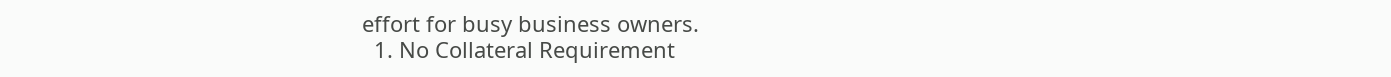effort for busy business owners.
  1. No Collateral Requirement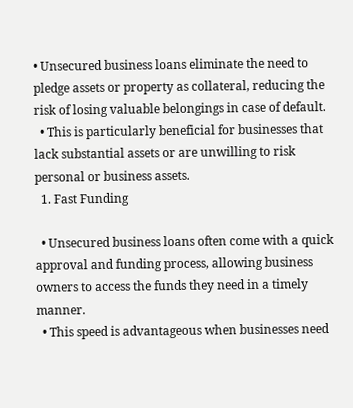• Unsecured business loans eliminate the need to pledge assets or property as collateral, reducing the risk of losing valuable belongings in case of default.
  • This is particularly beneficial for businesses that lack substantial assets or are unwilling to risk personal or business assets.
  1. Fast Funding

  • Unsecured business loans often come with a quick approval and funding process, allowing business owners to access the funds they need in a timely manner.
  • This speed is advantageous when businesses need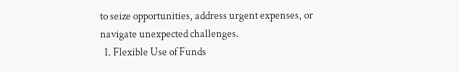to seize opportunities, address urgent expenses, or navigate unexpected challenges.
  1. Flexible Use of Funds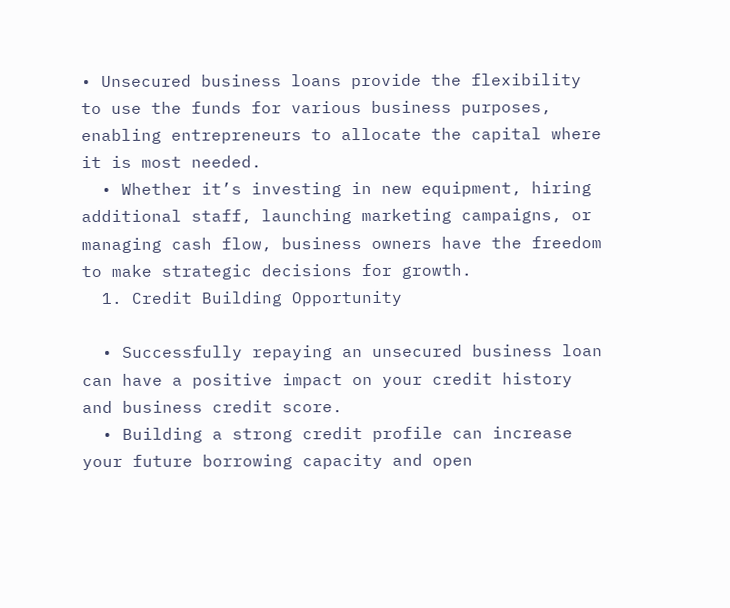• Unsecured business loans provide the flexibility to use the funds for various business purposes, enabling entrepreneurs to allocate the capital where it is most needed.
  • Whether it’s investing in new equipment, hiring additional staff, launching marketing campaigns, or managing cash flow, business owners have the freedom to make strategic decisions for growth.
  1. Credit Building Opportunity

  • Successfully repaying an unsecured business loan can have a positive impact on your credit history and business credit score.
  • Building a strong credit profile can increase your future borrowing capacity and open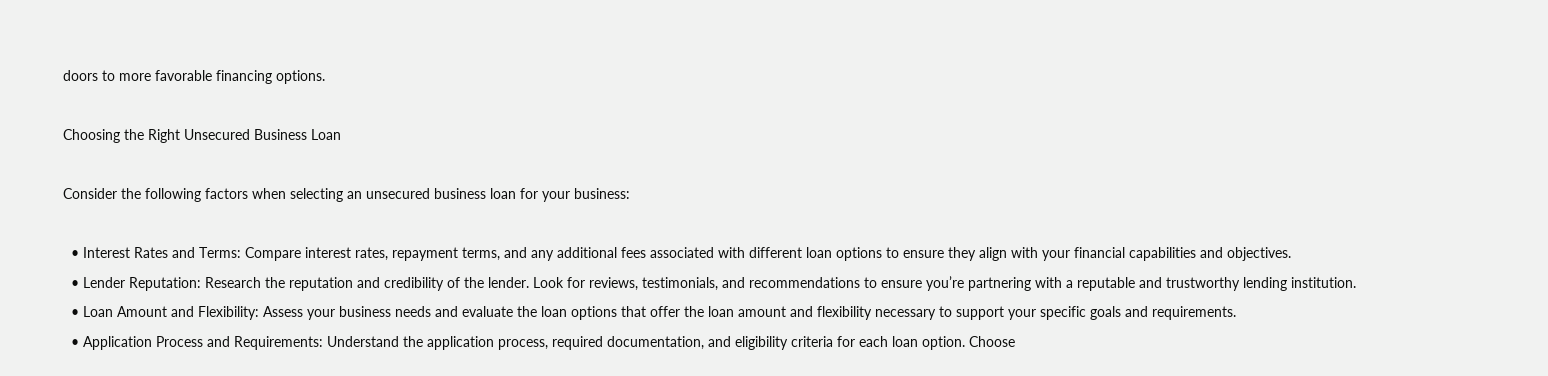doors to more favorable financing options.

Choosing the Right Unsecured Business Loan

Consider the following factors when selecting an unsecured business loan for your business:

  • Interest Rates and Terms: Compare interest rates, repayment terms, and any additional fees associated with different loan options to ensure they align with your financial capabilities and objectives.
  • Lender Reputation: Research the reputation and credibility of the lender. Look for reviews, testimonials, and recommendations to ensure you’re partnering with a reputable and trustworthy lending institution.
  • Loan Amount and Flexibility: Assess your business needs and evaluate the loan options that offer the loan amount and flexibility necessary to support your specific goals and requirements.
  • Application Process and Requirements: Understand the application process, required documentation, and eligibility criteria for each loan option. Choose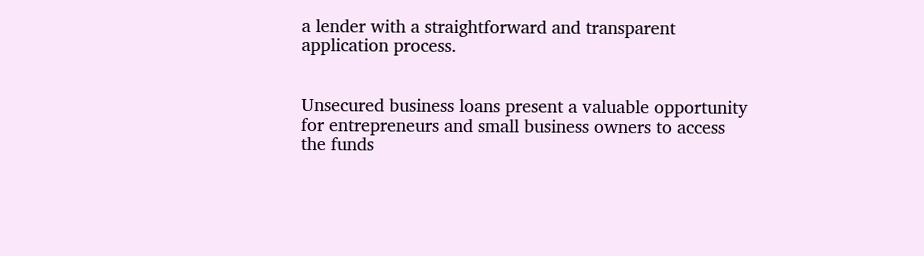a lender with a straightforward and transparent application process.


Unsecured business loans present a valuable opportunity for entrepreneurs and small business owners to access the funds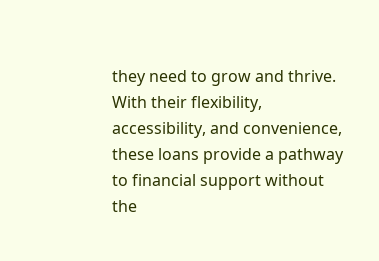they need to grow and thrive. With their flexibility, accessibility, and convenience, these loans provide a pathway to financial support without the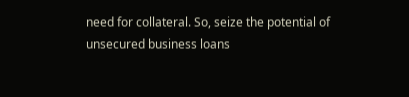need for collateral. So, seize the potential of unsecured business loans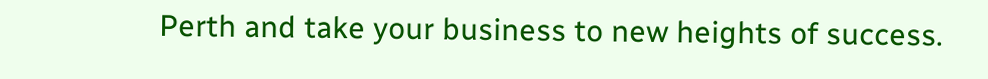Perth and take your business to new heights of success.